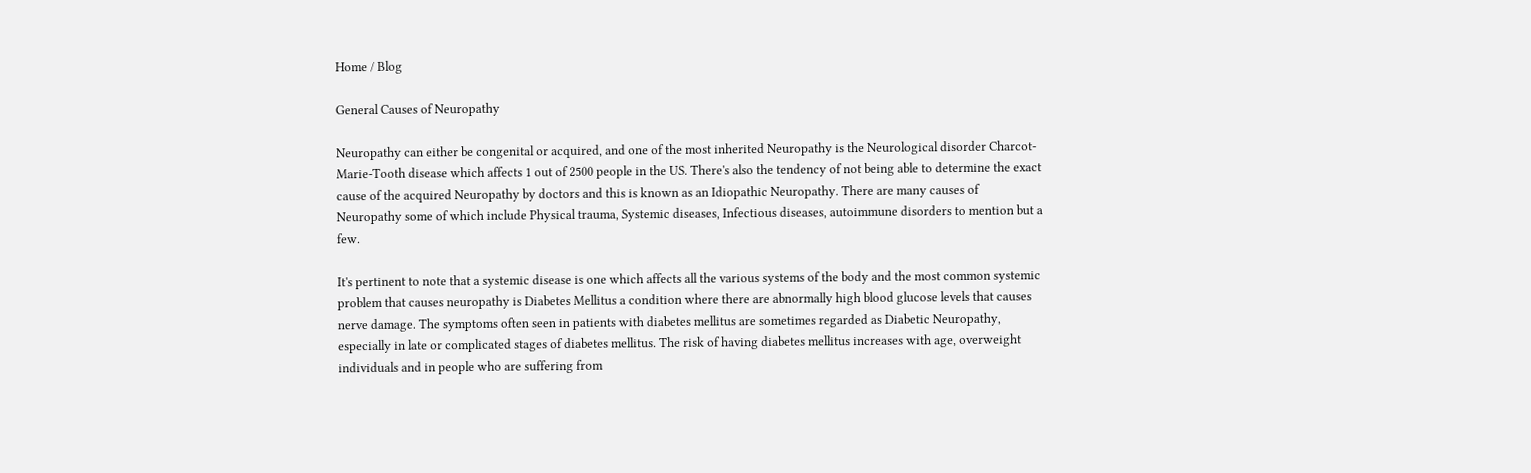Home / Blog

General Causes of Neuropathy

Neuropathy can either be congenital or acquired, and one of the most inherited Neuropathy is the Neurological disorder Charcot-Marie-Tooth disease which affects 1 out of 2500 people in the US. There's also the tendency of not being able to determine the exact cause of the acquired Neuropathy by doctors and this is known as an Idiopathic Neuropathy. There are many causes of Neuropathy some of which include Physical trauma, Systemic diseases, Infectious diseases, autoimmune disorders to mention but a few.

It's pertinent to note that a systemic disease is one which affects all the various systems of the body and the most common systemic problem that causes neuropathy is Diabetes Mellitus a condition where there are abnormally high blood glucose levels that causes nerve damage. The symptoms often seen in patients with diabetes mellitus are sometimes regarded as Diabetic Neuropathy, especially in late or complicated stages of diabetes mellitus. The risk of having diabetes mellitus increases with age, overweight individuals and in people who are suffering from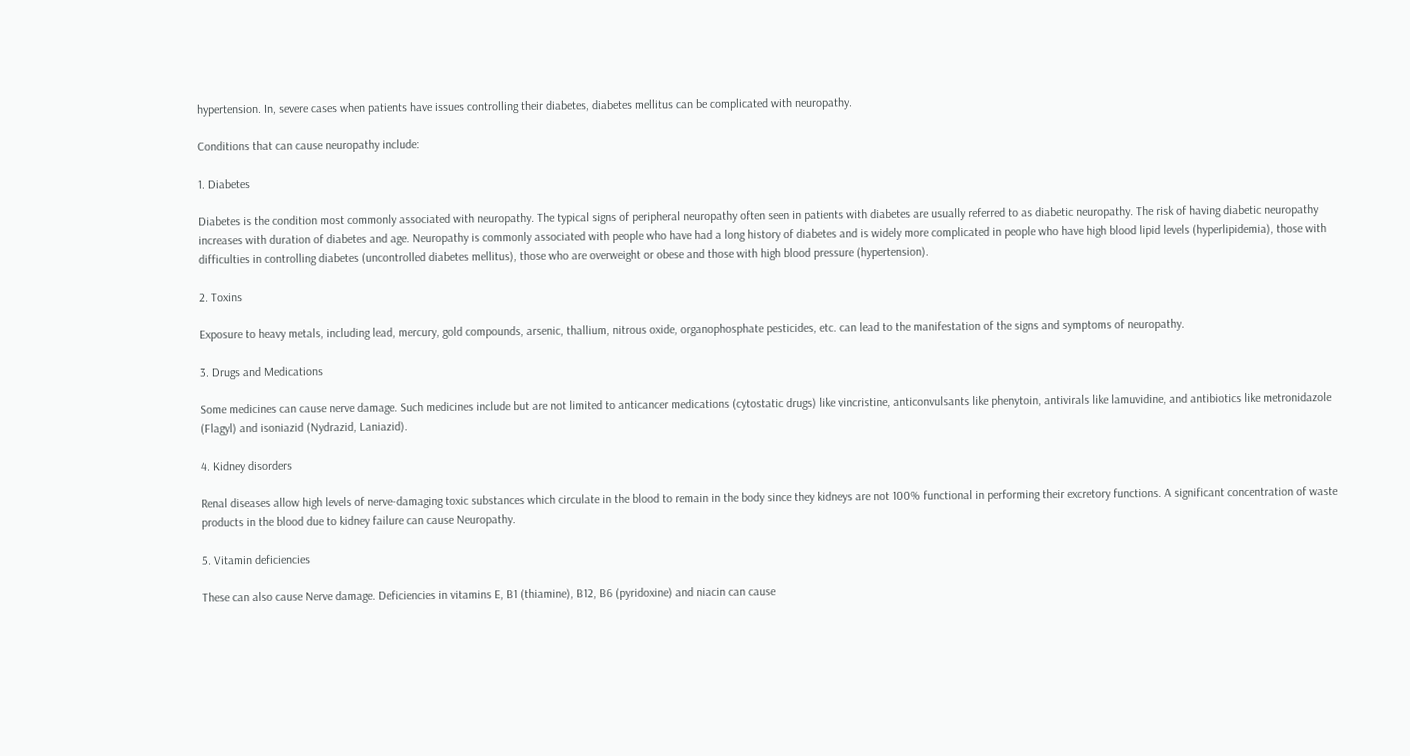hypertension. In, severe cases when patients have issues controlling their diabetes, diabetes mellitus can be complicated with neuropathy.

Conditions that can cause neuropathy include:

1. Diabetes

Diabetes is the condition most commonly associated with neuropathy. The typical signs of peripheral neuropathy often seen in patients with diabetes are usually referred to as diabetic neuropathy. The risk of having diabetic neuropathy increases with duration of diabetes and age. Neuropathy is commonly associated with people who have had a long history of diabetes and is widely more complicated in people who have high blood lipid levels (hyperlipidemia), those with difficulties in controlling diabetes (uncontrolled diabetes mellitus), those who are overweight or obese and those with high blood pressure (hypertension).

2. Toxins

Exposure to heavy metals, including lead, mercury, gold compounds, arsenic, thallium, nitrous oxide, organophosphate pesticides, etc. can lead to the manifestation of the signs and symptoms of neuropathy.

3. Drugs and Medications

Some medicines can cause nerve damage. Such medicines include but are not limited to anticancer medications (cytostatic drugs) like vincristine, anticonvulsants like phenytoin, antivirals like lamuvidine, and antibiotics like metronidazole (Flagyl) and isoniazid (Nydrazid, Laniazid).

4. Kidney disorders

Renal diseases allow high levels of nerve-damaging toxic substances which circulate in the blood to remain in the body since they kidneys are not 100% functional in performing their excretory functions. A significant concentration of waste products in the blood due to kidney failure can cause Neuropathy.

5. Vitamin deficiencies

These can also cause Nerve damage. Deficiencies in vitamins E, B1 (thiamine), B12, B6 (pyridoxine) and niacin can cause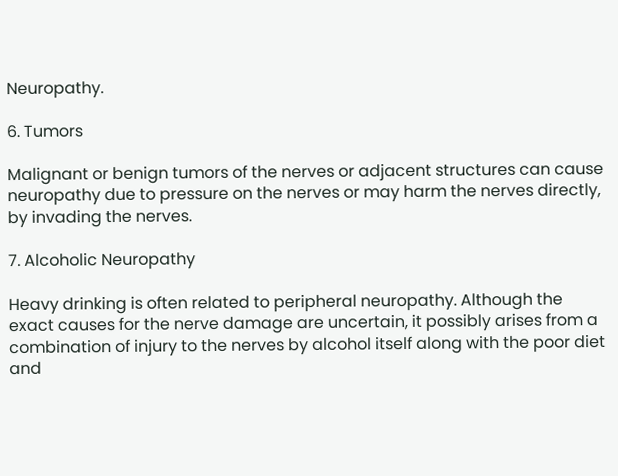Neuropathy.

6. Tumors

Malignant or benign tumors of the nerves or adjacent structures can cause neuropathy due to pressure on the nerves or may harm the nerves directly, by invading the nerves.

7. Alcoholic Neuropathy

Heavy drinking is often related to peripheral neuropathy. Although the exact causes for the nerve damage are uncertain, it possibly arises from a combination of injury to the nerves by alcohol itself along with the poor diet and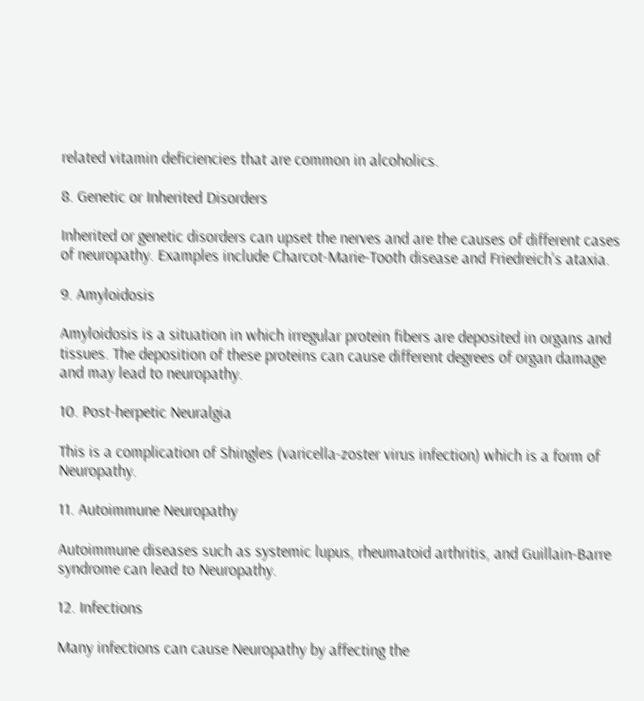related vitamin deficiencies that are common in alcoholics.

8. Genetic or Inherited Disorders

Inherited or genetic disorders can upset the nerves and are the causes of different cases of neuropathy. Examples include Charcot-Marie-Tooth disease and Friedreich's ataxia.

9. Amyloidosis

Amyloidosis is a situation in which irregular protein fibers are deposited in organs and tissues. The deposition of these proteins can cause different degrees of organ damage and may lead to neuropathy.

10. Post-herpetic Neuralgia

This is a complication of Shingles (varicella-zoster virus infection) which is a form of Neuropathy.

11. Autoimmune Neuropathy

Autoimmune diseases such as systemic lupus, rheumatoid arthritis, and Guillain-Barre syndrome can lead to Neuropathy.

12. Infections

Many infections can cause Neuropathy by affecting the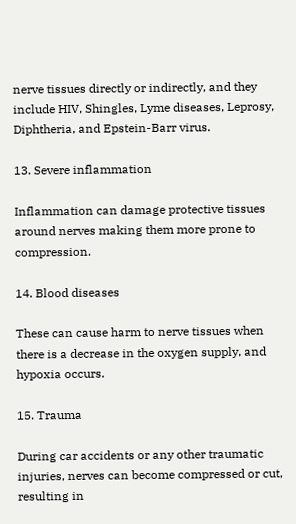nerve tissues directly or indirectly, and they include HIV, Shingles, Lyme diseases, Leprosy, Diphtheria, and Epstein-Barr virus.

13. Severe inflammation

Inflammation can damage protective tissues around nerves making them more prone to compression.

14. Blood diseases

These can cause harm to nerve tissues when there is a decrease in the oxygen supply, and hypoxia occurs.

15. Trauma

During car accidents or any other traumatic injuries, nerves can become compressed or cut, resulting in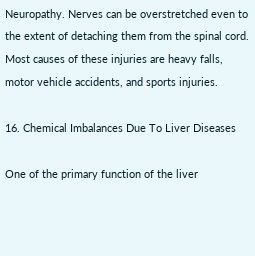Neuropathy. Nerves can be overstretched even to the extent of detaching them from the spinal cord. Most causes of these injuries are heavy falls, motor vehicle accidents, and sports injuries.

16. Chemical Imbalances Due To Liver Diseases

One of the primary function of the liver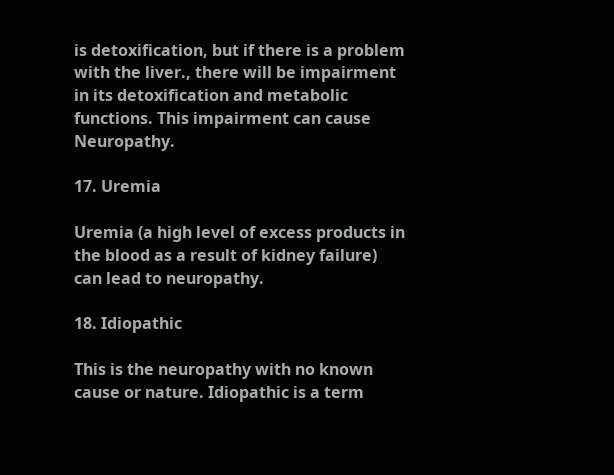is detoxification, but if there is a problem with the liver., there will be impairment in its detoxification and metabolic functions. This impairment can cause Neuropathy.

17. Uremia

Uremia (a high level of excess products in the blood as a result of kidney failure) can lead to neuropathy.

18. Idiopathic

This is the neuropathy with no known cause or nature. Idiopathic is a term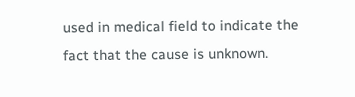used in medical field to indicate the fact that the cause is unknown.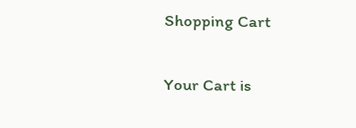Shopping Cart

Your Cart is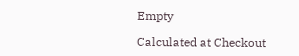Empty

Calculated at Checkout